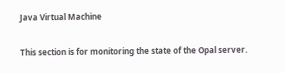Java Virtual Machine

This section is for monitoring the state of the Opal server.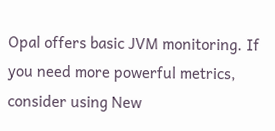Opal offers basic JVM monitoring. If you need more powerful metrics, consider using New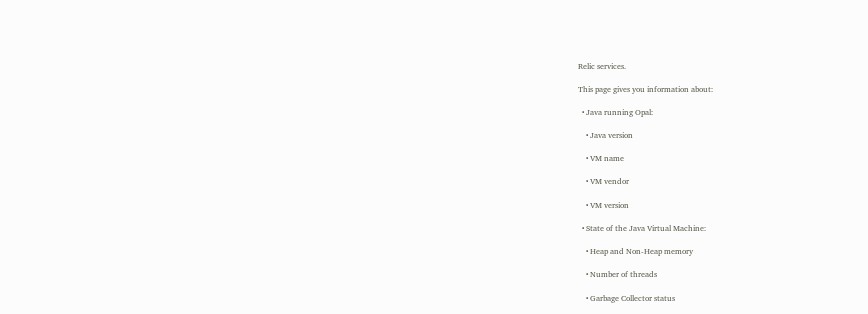Relic services.

This page gives you information about:

  • Java running Opal:

    • Java version

    • VM name

    • VM vendor

    • VM version

  • State of the Java Virtual Machine:

    • Heap and Non-Heap memory

    • Number of threads

    • Garbage Collector status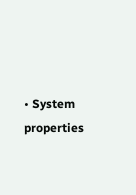• System properties